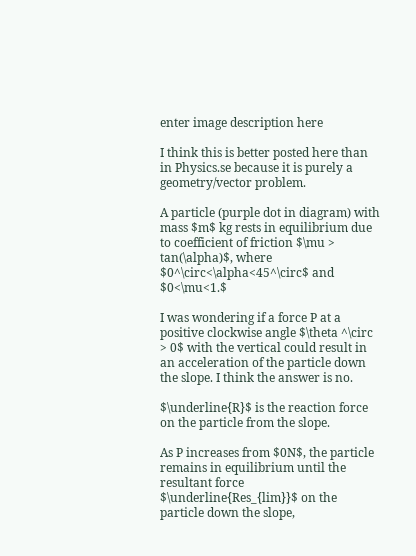enter image description here

I think this is better posted here than in Physics.se because it is purely a geometry/vector problem.

A particle (purple dot in diagram) with mass $m$ kg rests in equilibrium due to coefficient of friction $\mu > tan(\alpha)$, where $0^\circ<\alpha<45^\circ$ and $0<\mu<1.$

I was wondering if a force P at a positive clockwise angle $\theta ^\circ > 0$ with the vertical could result in an acceleration of the particle down the slope. I think the answer is no.

$\underline{R}$ is the reaction force on the particle from the slope.

As P increases from $0N$, the particle remains in equilibrium until the resultant force $\underline{Res_{lim}}$ on the particle down the slope,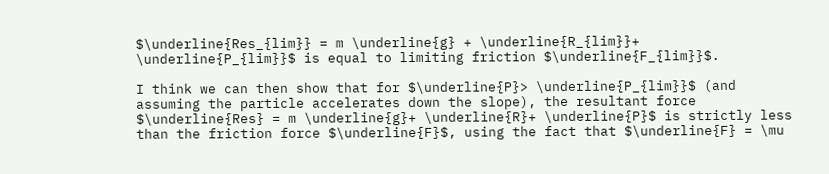$\underline{Res_{lim}} = m \underline{g} + \underline{R_{lim}}+ \underline{P_{lim}}$ is equal to limiting friction $\underline{F_{lim}}$.

I think we can then show that for $\underline{P}> \underline{P_{lim}}$ (and assuming the particle accelerates down the slope), the resultant force $\underline{Res} = m \underline{g}+ \underline{R}+ \underline{P}$ is strictly less than the friction force $\underline{F}$, using the fact that $\underline{F} = \mu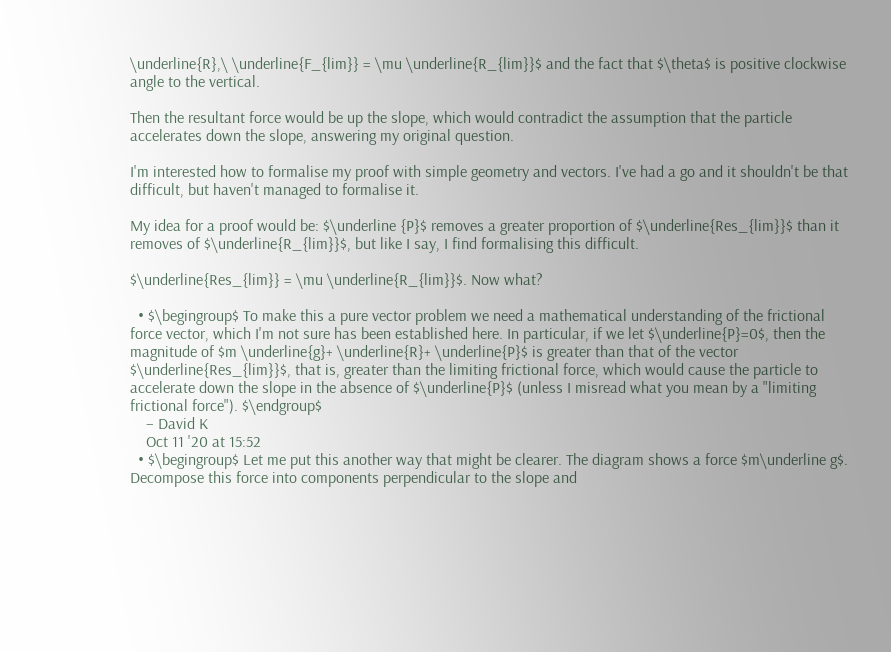\underline{R},\ \underline{F_{lim}} = \mu \underline{R_{lim}}$ and the fact that $\theta$ is positive clockwise angle to the vertical.

Then the resultant force would be up the slope, which would contradict the assumption that the particle accelerates down the slope, answering my original question.

I'm interested how to formalise my proof with simple geometry and vectors. I've had a go and it shouldn't be that difficult, but haven't managed to formalise it.

My idea for a proof would be: $\underline {P}$ removes a greater proportion of $\underline{Res_{lim}}$ than it removes of $\underline{R_{lim}}$, but like I say, I find formalising this difficult.

$\underline{Res_{lim}} = \mu \underline{R_{lim}}$. Now what?

  • $\begingroup$ To make this a pure vector problem we need a mathematical understanding of the frictional force vector, which I'm not sure has been established here. In particular, if we let $\underline{P}=0$, then the magnitude of $m \underline{g}+ \underline{R}+ \underline{P}$ is greater than that of the vector $\underline{Res_{lim}}$, that is, greater than the limiting frictional force, which would cause the particle to accelerate down the slope in the absence of $\underline{P}$ (unless I misread what you mean by a "limiting frictional force"). $\endgroup$
    – David K
    Oct 11 '20 at 15:52
  • $\begingroup$ Let me put this another way that might be clearer. The diagram shows a force $m\underline g$. Decompose this force into components perpendicular to the slope and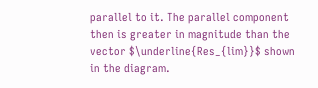parallel to it. The parallel component then is greater in magnitude than the vector $\underline{Res_{lim}}$ shown in the diagram.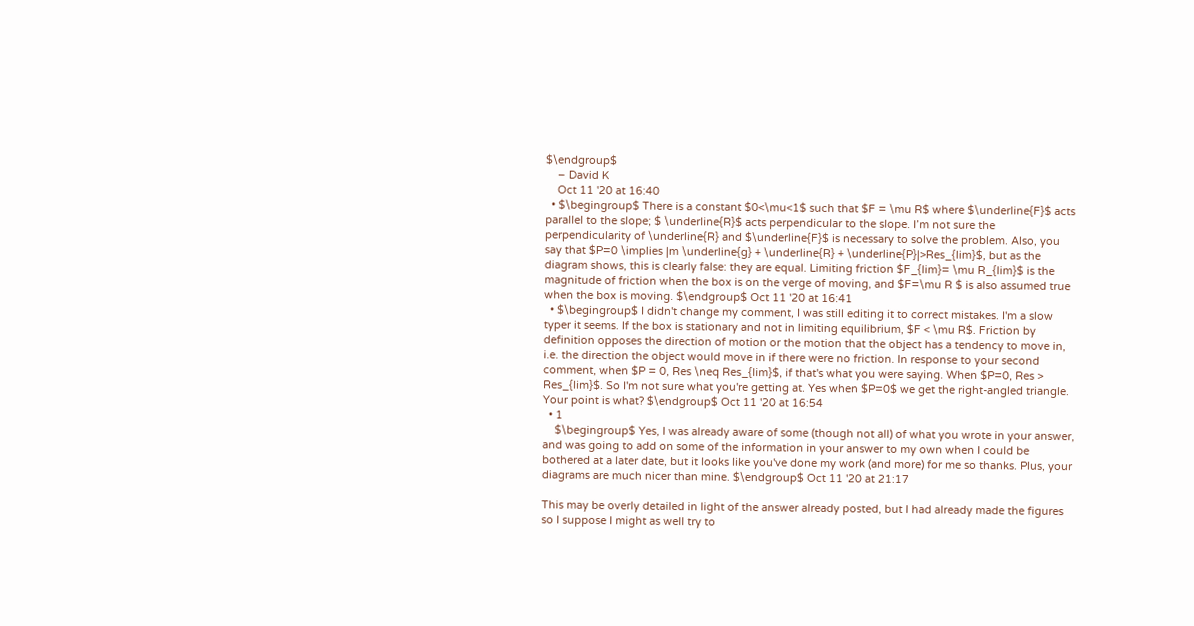$\endgroup$
    – David K
    Oct 11 '20 at 16:40
  • $\begingroup$ There is a constant $0<\mu<1$ such that $F = \mu R$ where $\underline{F}$ acts parallel to the slope; $ \underline{R}$ acts perpendicular to the slope. I’m not sure the perpendicularity of \underline{R} and $\underline{F}$ is necessary to solve the problem. Also, you say that $P=0 \implies |m \underline{g} + \underline{R} + \underline{P}|>Res_{lim}$, but as the diagram shows, this is clearly false: they are equal. Limiting friction $F_{lim}= \mu R_{lim}$ is the magnitude of friction when the box is on the verge of moving, and $F=\mu R $ is also assumed true when the box is moving. $\endgroup$ Oct 11 '20 at 16:41
  • $\begingroup$ I didn't change my comment, I was still editing it to correct mistakes. I'm a slow typer it seems. If the box is stationary and not in limiting equilibrium, $F < \mu R$. Friction by definition opposes the direction of motion or the motion that the object has a tendency to move in, i.e. the direction the object would move in if there were no friction. In response to your second comment, when $P = 0, Res \neq Res_{lim}$, if that's what you were saying. When $P=0, Res > Res_{lim}$. So I'm not sure what you're getting at. Yes when $P=0$ we get the right-angled triangle. Your point is what? $\endgroup$ Oct 11 '20 at 16:54
  • 1
    $\begingroup$ Yes, I was already aware of some (though not all) of what you wrote in your answer, and was going to add on some of the information in your answer to my own when I could be bothered at a later date, but it looks like you've done my work (and more) for me so thanks. Plus, your diagrams are much nicer than mine. $\endgroup$ Oct 11 '20 at 21:17

This may be overly detailed in light of the answer already posted, but I had already made the figures so I suppose I might as well try to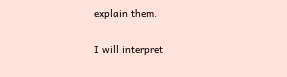explain them.

I will interpret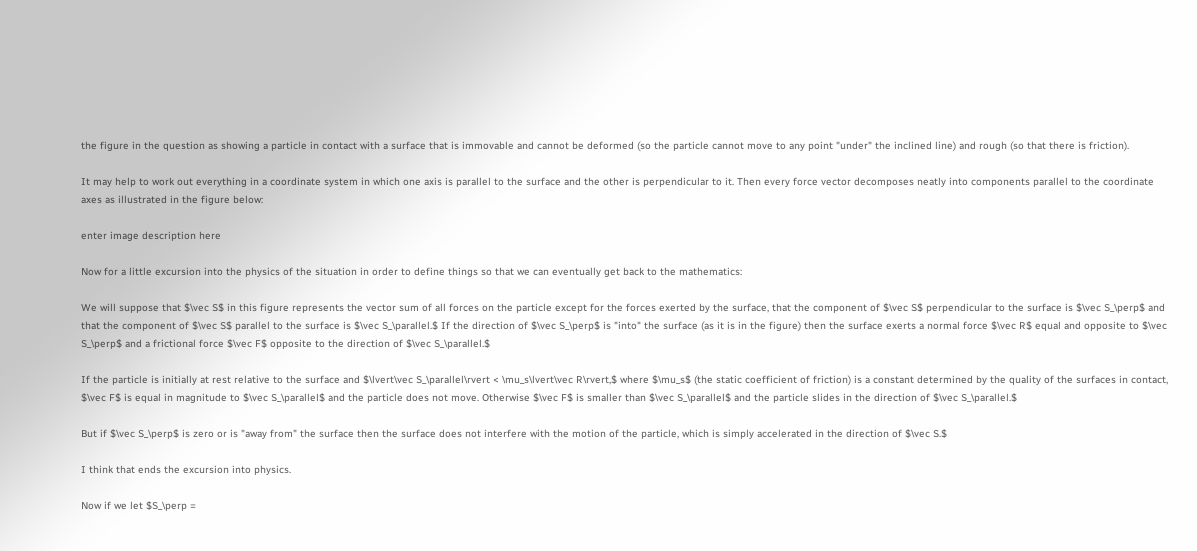the figure in the question as showing a particle in contact with a surface that is immovable and cannot be deformed (so the particle cannot move to any point "under" the inclined line) and rough (so that there is friction).

It may help to work out everything in a coordinate system in which one axis is parallel to the surface and the other is perpendicular to it. Then every force vector decomposes neatly into components parallel to the coordinate axes as illustrated in the figure below:

enter image description here

Now for a little excursion into the physics of the situation in order to define things so that we can eventually get back to the mathematics:

We will suppose that $\vec S$ in this figure represents the vector sum of all forces on the particle except for the forces exerted by the surface, that the component of $\vec S$ perpendicular to the surface is $\vec S_\perp$ and that the component of $\vec S$ parallel to the surface is $\vec S_\parallel.$ If the direction of $\vec S_\perp$ is "into" the surface (as it is in the figure) then the surface exerts a normal force $\vec R$ equal and opposite to $\vec S_\perp$ and a frictional force $\vec F$ opposite to the direction of $\vec S_\parallel.$

If the particle is initially at rest relative to the surface and $\lvert\vec S_\parallel\rvert < \mu_s\lvert\vec R\rvert,$ where $\mu_s$ (the static coefficient of friction) is a constant determined by the quality of the surfaces in contact, $\vec F$ is equal in magnitude to $\vec S_\parallel$ and the particle does not move. Otherwise $\vec F$ is smaller than $\vec S_\parallel$ and the particle slides in the direction of $\vec S_\parallel.$

But if $\vec S_\perp$ is zero or is "away from" the surface then the surface does not interfere with the motion of the particle, which is simply accelerated in the direction of $\vec S.$

I think that ends the excursion into physics.

Now if we let $S_\perp =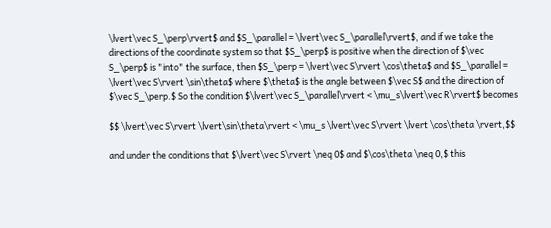\lvert\vec S_\perp\rvert$ and $S_\parallel = \lvert\vec S_\parallel\rvert$, and if we take the directions of the coordinate system so that $S_\perp$ is positive when the direction of $\vec S_\perp$ is "into" the surface, then $S_\perp = \lvert\vec S\rvert \cos\theta$ and $S_\parallel = \lvert\vec S\rvert \sin\theta$ where $\theta$ is the angle between $\vec S$ and the direction of $\vec S_\perp.$ So the condition $\lvert\vec S_\parallel\rvert < \mu_s\lvert\vec R\rvert$ becomes

$$ \lvert\vec S\rvert \lvert\sin\theta\rvert < \mu_s \lvert\vec S\rvert \lvert \cos\theta \rvert,$$

and under the conditions that $\lvert\vec S\rvert \neq 0$ and $\cos\theta \neq 0,$ this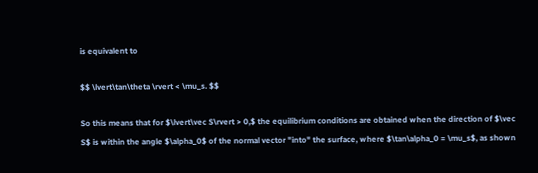is equivalent to

$$ \lvert\tan\theta \rvert < \mu_s. $$

So this means that for $\lvert\vec S\rvert > 0,$ the equilibrium conditions are obtained when the direction of $\vec S$ is within the angle $\alpha_0$ of the normal vector "into" the surface, where $\tan\alpha_0 = \mu_s$, as shown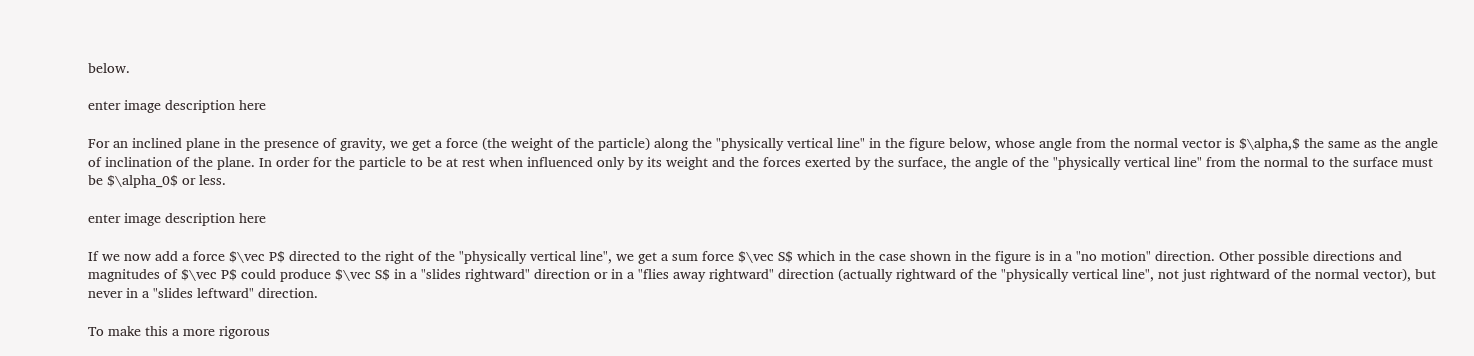below.

enter image description here

For an inclined plane in the presence of gravity, we get a force (the weight of the particle) along the "physically vertical line" in the figure below, whose angle from the normal vector is $\alpha,$ the same as the angle of inclination of the plane. In order for the particle to be at rest when influenced only by its weight and the forces exerted by the surface, the angle of the "physically vertical line" from the normal to the surface must be $\alpha_0$ or less.

enter image description here

If we now add a force $\vec P$ directed to the right of the "physically vertical line", we get a sum force $\vec S$ which in the case shown in the figure is in a "no motion" direction. Other possible directions and magnitudes of $\vec P$ could produce $\vec S$ in a "slides rightward" direction or in a "flies away rightward" direction (actually rightward of the "physically vertical line", not just rightward of the normal vector), but never in a "slides leftward" direction.

To make this a more rigorous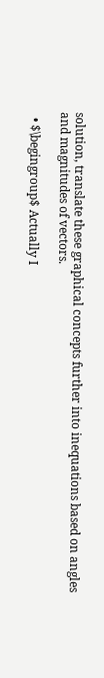solution, translate these graphical concepts further into inequations based on angles and magnitudes of vectors.

  • $\begingroup$ Actually I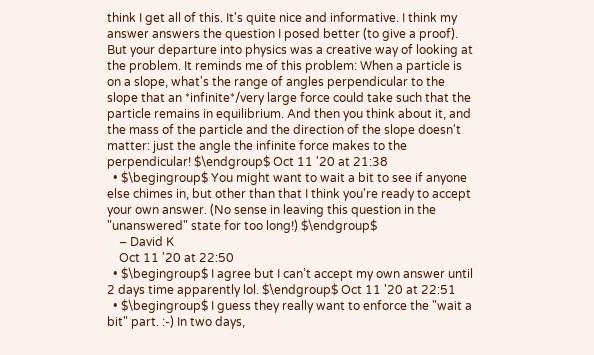think I get all of this. It's quite nice and informative. I think my answer answers the question I posed better (to give a proof). But your departure into physics was a creative way of looking at the problem. It reminds me of this problem: When a particle is on a slope, what's the range of angles perpendicular to the slope that an *infinite*/very large force could take such that the particle remains in equilibrium. And then you think about it, and the mass of the particle and the direction of the slope doesn't matter: just the angle the infinite force makes to the perpendicular! $\endgroup$ Oct 11 '20 at 21:38
  • $\begingroup$ You might want to wait a bit to see if anyone else chimes in, but other than that I think you're ready to accept your own answer. (No sense in leaving this question in the "unanswered" state for too long!) $\endgroup$
    – David K
    Oct 11 '20 at 22:50
  • $\begingroup$ I agree but I can’t accept my own answer until 2 days time apparently lol. $\endgroup$ Oct 11 '20 at 22:51
  • $\begingroup$ I guess they really want to enforce the "wait a bit" part. :-) In two days,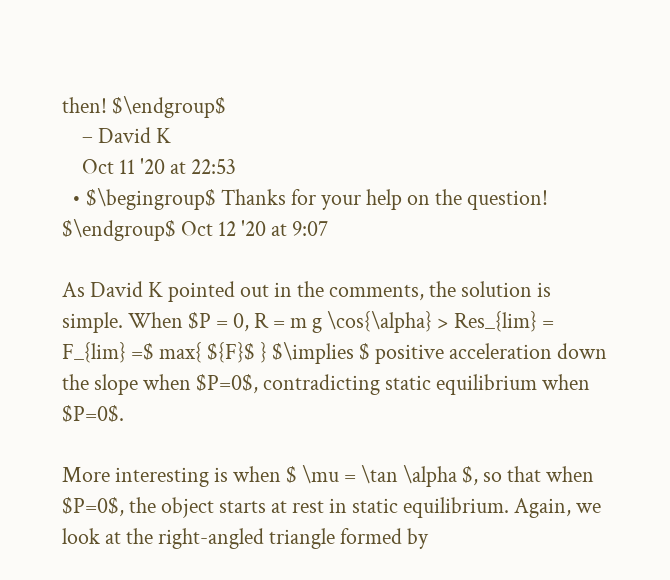then! $\endgroup$
    – David K
    Oct 11 '20 at 22:53
  • $\begingroup$ Thanks for your help on the question! $\endgroup$ Oct 12 '20 at 9:07

As David K pointed out in the comments, the solution is simple. When $P = 0, R = m g \cos{\alpha} > Res_{lim} = F_{lim} =$ max{ ${F}$ } $\implies $ positive acceleration down the slope when $P=0$, contradicting static equilibrium when $P=0$.

More interesting is when $ \mu = \tan \alpha $, so that when $P=0$, the object starts at rest in static equilibrium. Again, we look at the right-angled triangle formed by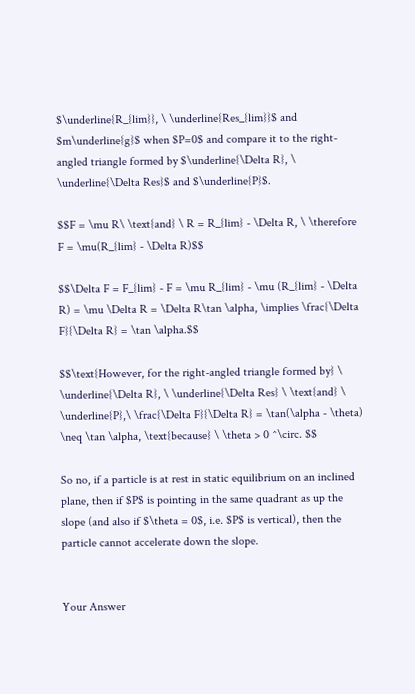$\underline{R_{lim}}, \ \underline{Res_{lim}}$ and $m\underline{g}$ when $P=0$ and compare it to the right-angled triangle formed by $\underline{\Delta R}, \ \underline{\Delta Res}$ and $\underline{P}$.

$$F = \mu R\ \text{and} \ R = R_{lim} - \Delta R, \ \therefore F = \mu(R_{lim} - \Delta R)$$

$$\Delta F = F_{lim} - F = \mu R_{lim} - \mu (R_{lim} - \Delta R) = \mu \Delta R = \Delta R\tan \alpha, \implies \frac{\Delta F}{\Delta R} = \tan \alpha.$$

$$\text{However, for the right-angled triangle formed by} \ \underline{\Delta R}, \ \underline{\Delta Res} \ \text{and} \ \underline{P},\ \frac{\Delta F}{\Delta R} = \tan(\alpha - \theta) \neq \tan \alpha, \text{because} \ \theta > 0 ^\circ. $$

So no, if a particle is at rest in static equilibrium on an inclined plane, then if $P$ is pointing in the same quadrant as up the slope (and also if $\theta = 0$, i.e. $P$ is vertical), then the particle cannot accelerate down the slope.


Your Answer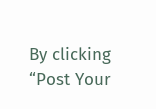By clicking “Post Your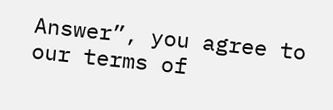Answer”, you agree to our terms of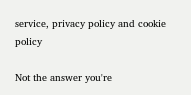service, privacy policy and cookie policy

Not the answer you're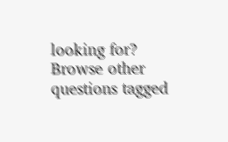looking for? Browse other questions tagged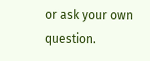or ask your own question.